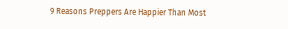9 Reasons Preppers Are Happier Than Most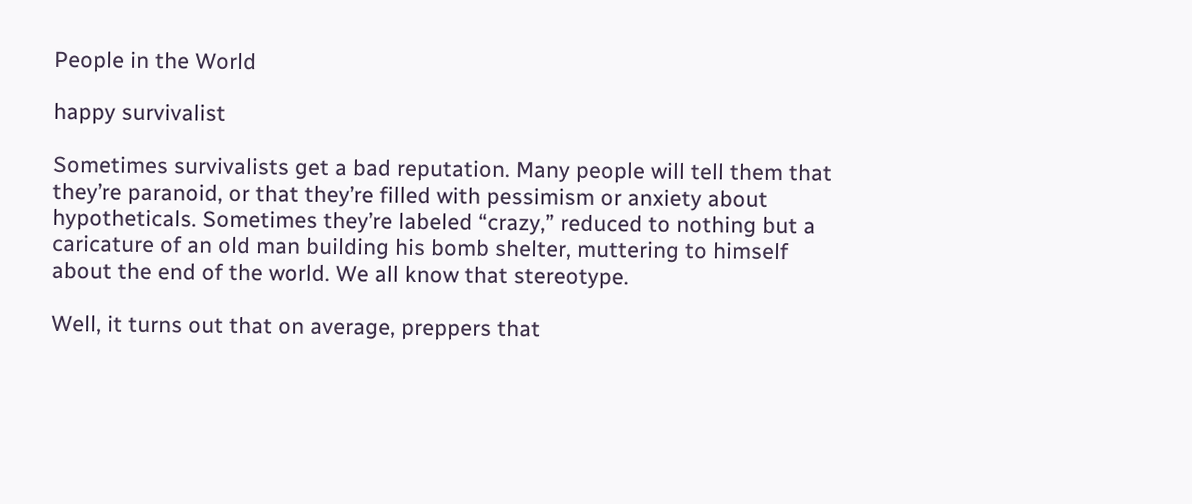People in the World

happy survivalist

Sometimes survivalists get a bad reputation. Many people will tell them that they’re paranoid, or that they’re filled with pessimism or anxiety about hypotheticals. Sometimes they’re labeled “crazy,” reduced to nothing but a caricature of an old man building his bomb shelter, muttering to himself about the end of the world. We all know that stereotype.

Well, it turns out that on average, preppers that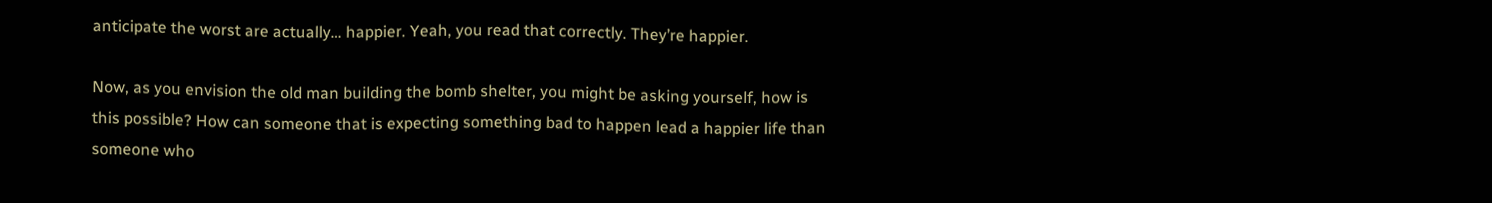anticipate the worst are actually… happier. Yeah, you read that correctly. They’re happier.

Now, as you envision the old man building the bomb shelter, you might be asking yourself, how is this possible? How can someone that is expecting something bad to happen lead a happier life than someone who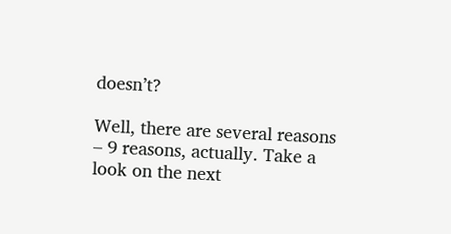doesn’t?

Well, there are several reasons – 9 reasons, actually. Take a look on the next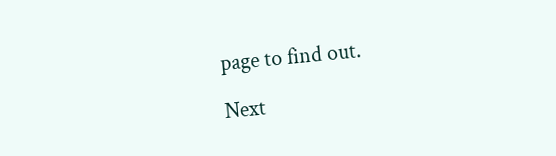page to find out.

Next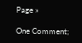Page »

One Comment;